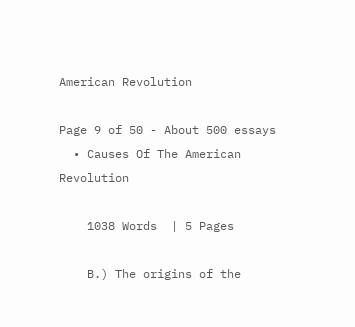American Revolution

Page 9 of 50 - About 500 essays
  • Causes Of The American Revolution

    1038 Words  | 5 Pages

    B.) The origins of the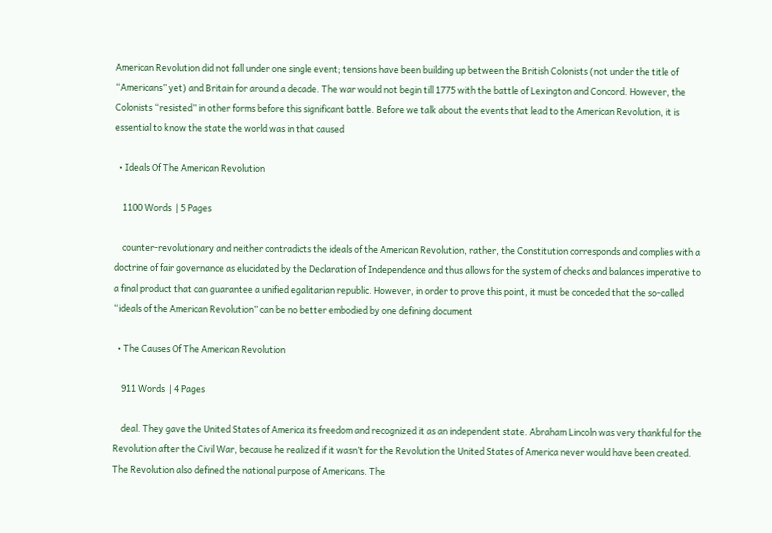American Revolution did not fall under one single event; tensions have been building up between the British Colonists (not under the title of “Americans” yet) and Britain for around a decade. The war would not begin till 1775 with the battle of Lexington and Concord. However, the Colonists “resisted” in other forms before this significant battle. Before we talk about the events that lead to the American Revolution, it is essential to know the state the world was in that caused

  • Ideals Of The American Revolution

    1100 Words  | 5 Pages

    counter-revolutionary and neither contradicts the ideals of the American Revolution, rather, the Constitution corresponds and complies with a doctrine of fair governance as elucidated by the Declaration of Independence and thus allows for the system of checks and balances imperative to a final product that can guarantee a unified egalitarian republic. However, in order to prove this point, it must be conceded that the so-called “ideals of the American Revolution” can be no better embodied by one defining document

  • The Causes Of The American Revolution

    911 Words  | 4 Pages

    deal. They gave the United States of America its freedom and recognized it as an independent state. Abraham Lincoln was very thankful for the Revolution after the Civil War, because he realized if it wasn’t for the Revolution the United States of America never would have been created. The Revolution also defined the national purpose of Americans. The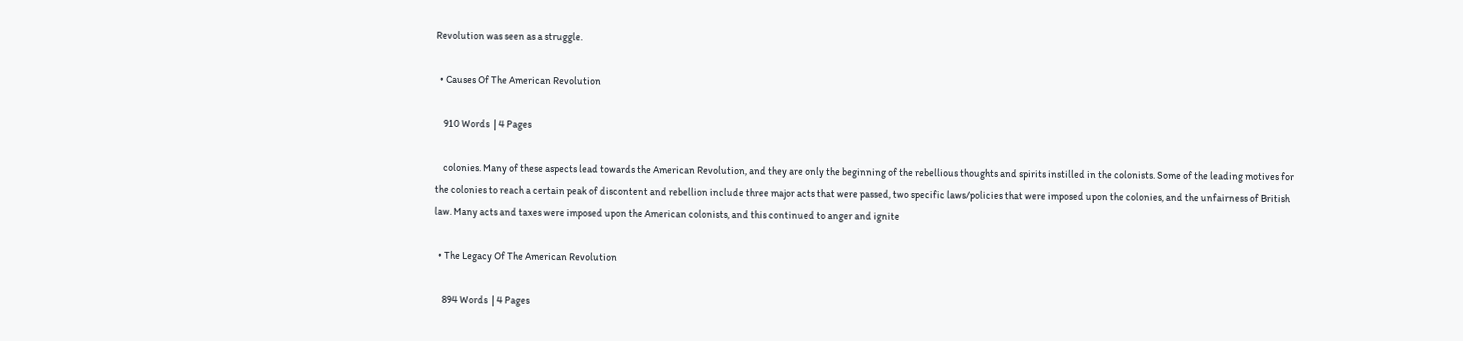Revolution was seen as a struggle.

  • Causes Of The American Revolution

    910 Words  | 4 Pages

    colonies. Many of these aspects lead towards the American Revolution, and they are only the beginning of the rebellious thoughts and spirits instilled in the colonists. Some of the leading motives for the colonies to reach a certain peak of discontent and rebellion include three major acts that were passed, two specific laws/policies that were imposed upon the colonies, and the unfairness of British law. Many acts and taxes were imposed upon the American colonists, and this continued to anger and ignite

  • The Legacy Of The American Revolution

    894 Words  | 4 Pages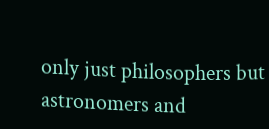only just philosophers but astronomers and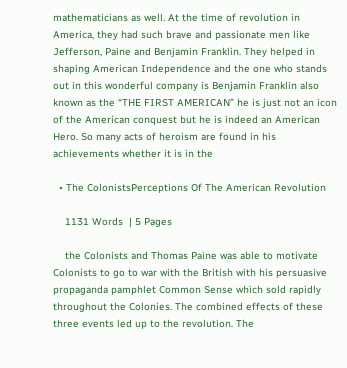mathematicians as well. At the time of revolution in America, they had such brave and passionate men like Jefferson, Paine and Benjamin Franklin. They helped in shaping American Independence and the one who stands out in this wonderful company is Benjamin Franklin also known as the “THE FIRST AMERICAN” he is just not an icon of the American conquest but he is indeed an American Hero. So many acts of heroism are found in his achievements whether it is in the

  • The ColonistsPerceptions Of The American Revolution

    1131 Words  | 5 Pages

    the Colonists and Thomas Paine was able to motivate Colonists to go to war with the British with his persuasive propaganda pamphlet Common Sense which sold rapidly throughout the Colonies. The combined effects of these three events led up to the revolution. The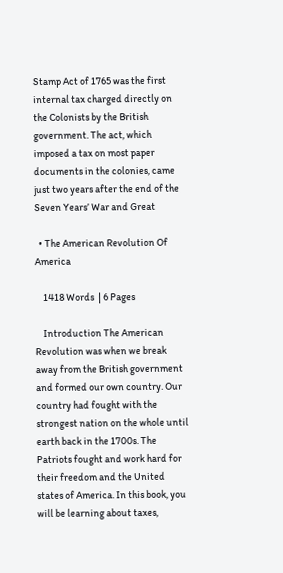Stamp Act of 1765 was the first internal tax charged directly on the Colonists by the British government. The act, which imposed a tax on most paper documents in the colonies, came just two years after the end of the Seven Years’ War and Great

  • The American Revolution Of America

    1418 Words  | 6 Pages

    Introduction The American Revolution was when we break away from the British government and formed our own country. Our country had fought with the strongest nation on the whole until earth back in the 1700s. The Patriots fought and work hard for their freedom and the United states of America. In this book, you will be learning about taxes,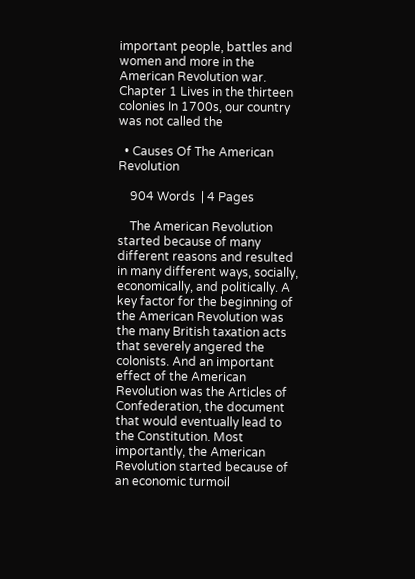important people, battles and women and more in the American Revolution war. Chapter 1 Lives in the thirteen colonies In 1700s, our country was not called the

  • Causes Of The American Revolution

    904 Words  | 4 Pages

    The American Revolution started because of many different reasons and resulted in many different ways, socially, economically, and politically. A key factor for the beginning of the American Revolution was the many British taxation acts that severely angered the colonists. And an important effect of the American Revolution was the Articles of Confederation, the document that would eventually lead to the Constitution. Most importantly, the American Revolution started because of an economic turmoil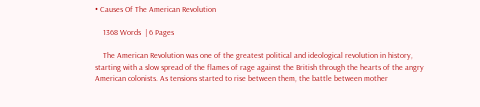• Causes Of The American Revolution

    1368 Words  | 6 Pages

    The American Revolution was one of the greatest political and ideological revolution in history, starting with a slow spread of the flames of rage against the British through the hearts of the angry American colonists. As tensions started to rise between them, the battle between mother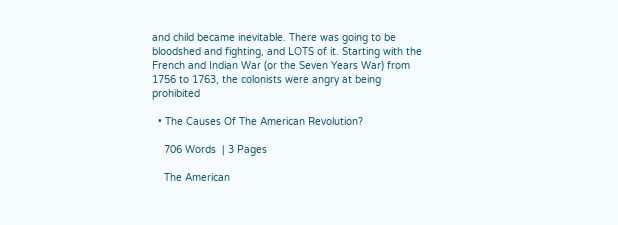and child became inevitable. There was going to be bloodshed and fighting, and LOTS of it. Starting with the French and Indian War (or the Seven Years War) from 1756 to 1763, the colonists were angry at being prohibited

  • The Causes Of The American Revolution?

    706 Words  | 3 Pages

    The American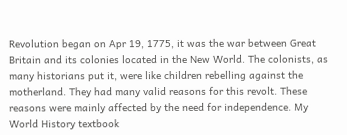Revolution began on Apr 19, 1775, it was the war between Great Britain and its colonies located in the New World. The colonists, as many historians put it, were like children rebelling against the motherland. They had many valid reasons for this revolt. These reasons were mainly affected by the need for independence. My World History textbook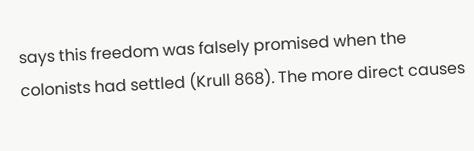says this freedom was falsely promised when the colonists had settled (Krull 868). The more direct causes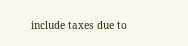include taxes due to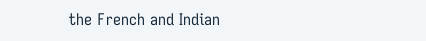the French and Indian